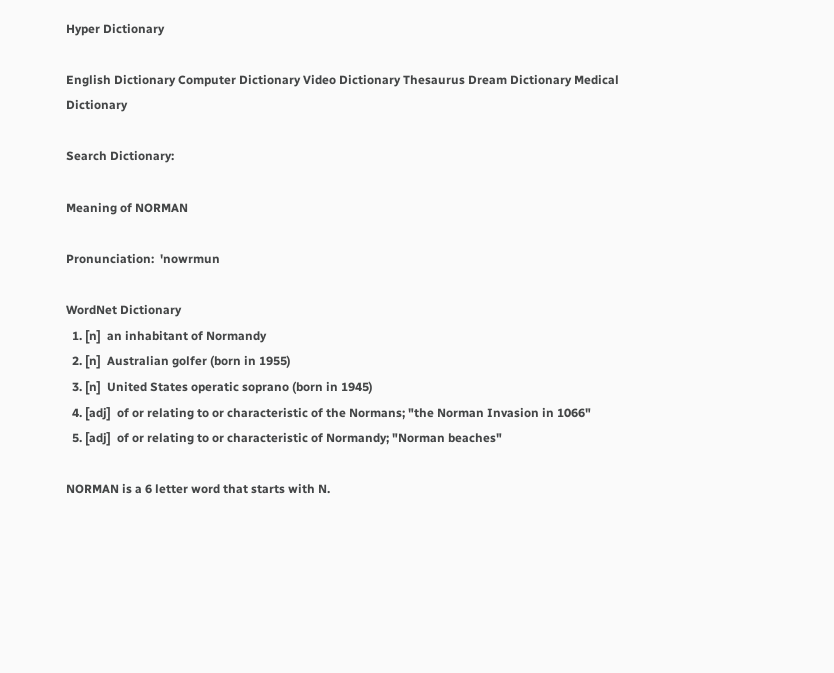Hyper Dictionary

English Dictionary Computer Dictionary Video Dictionary Thesaurus Dream Dictionary Medical Dictionary

Search Dictionary:

Meaning of NORMAN

Pronunciation:  'nowrmun

WordNet Dictionary
  1. [n]  an inhabitant of Normandy
  2. [n]  Australian golfer (born in 1955)
  3. [n]  United States operatic soprano (born in 1945)
  4. [adj]  of or relating to or characteristic of the Normans; "the Norman Invasion in 1066"
  5. [adj]  of or relating to or characteristic of Normandy; "Norman beaches"

NORMAN is a 6 letter word that starts with N.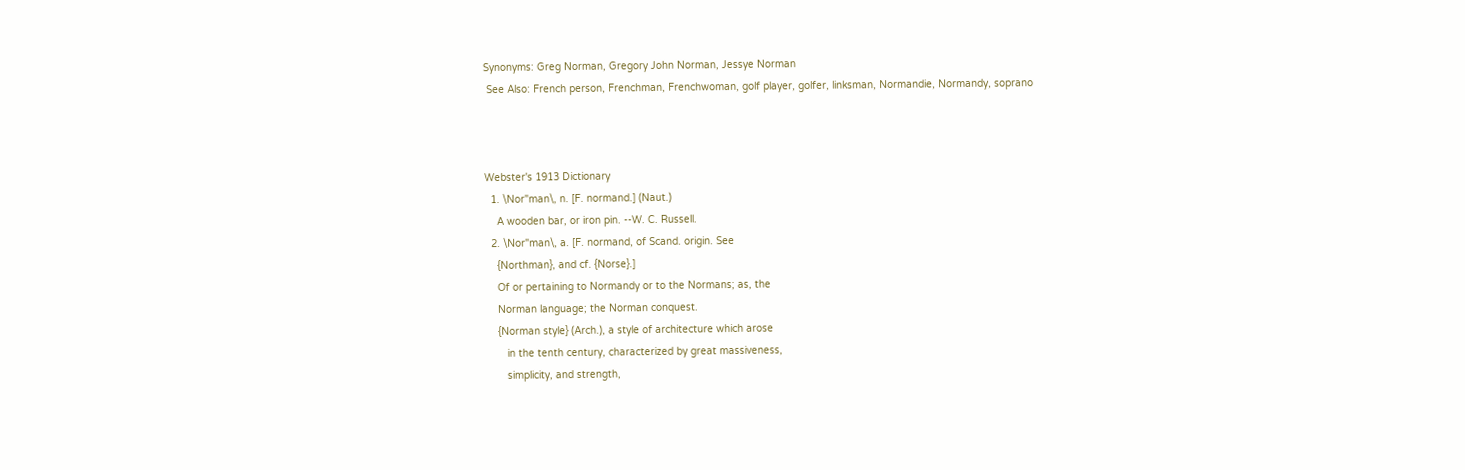Synonyms: Greg Norman, Gregory John Norman, Jessye Norman
 See Also: French person, Frenchman, Frenchwoman, golf player, golfer, linksman, Normandie, Normandy, soprano



Webster's 1913 Dictionary
  1. \Nor"man\, n. [F. normand.] (Naut.)
    A wooden bar, or iron pin. --W. C. Russell.
  2. \Nor"man\, a. [F. normand, of Scand. origin. See
    {Northman}, and cf. {Norse}.]
    Of or pertaining to Normandy or to the Normans; as, the
    Norman language; the Norman conquest.
    {Norman style} (Arch.), a style of architecture which arose
       in the tenth century, characterized by great massiveness,
       simplicity, and strength,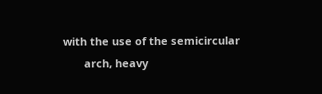with the use of the semicircular
       arch, heavy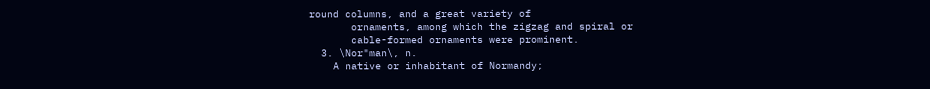round columns, and a great variety of
       ornaments, among which the zigzag and spiral or
       cable-formed ornaments were prominent.
  3. \Nor"man\, n.
    A native or inhabitant of Normandy;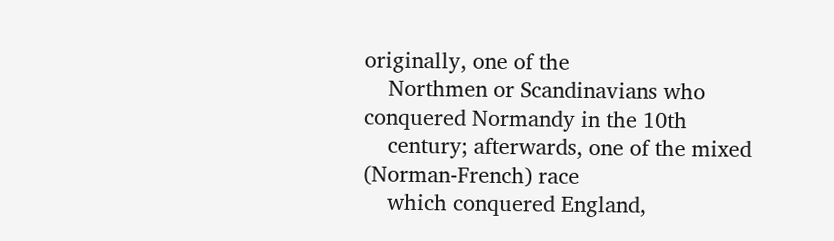originally, one of the
    Northmen or Scandinavians who conquered Normandy in the 10th
    century; afterwards, one of the mixed (Norman-French) race
    which conquered England,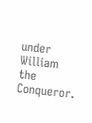under William the Conqueror.